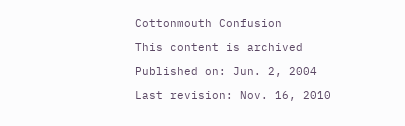Cottonmouth Confusion

This content is archived

Published on: Jun. 2, 2004

Last revision: Nov. 16, 2010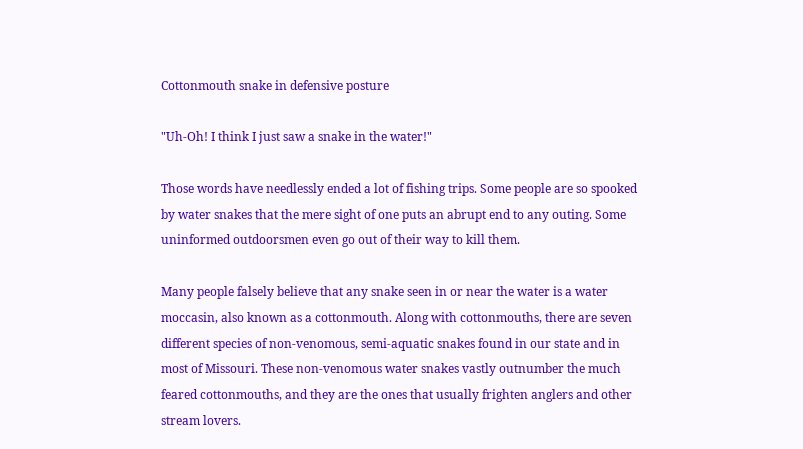Cottonmouth snake in defensive posture

"Uh-Oh! I think I just saw a snake in the water!"

Those words have needlessly ended a lot of fishing trips. Some people are so spooked by water snakes that the mere sight of one puts an abrupt end to any outing. Some uninformed outdoorsmen even go out of their way to kill them.

Many people falsely believe that any snake seen in or near the water is a water moccasin, also known as a cottonmouth. Along with cottonmouths, there are seven different species of non-venomous, semi-aquatic snakes found in our state and in most of Missouri. These non-venomous water snakes vastly outnumber the much feared cottonmouths, and they are the ones that usually frighten anglers and other stream lovers.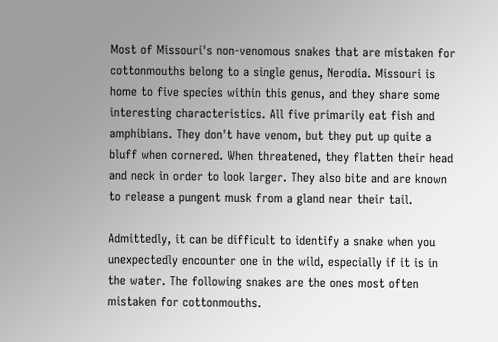Most of Missouri's non-venomous snakes that are mistaken for cottonmouths belong to a single genus, Nerodia. Missouri is home to five species within this genus, and they share some interesting characteristics. All five primarily eat fish and amphibians. They don't have venom, but they put up quite a bluff when cornered. When threatened, they flatten their head and neck in order to look larger. They also bite and are known to release a pungent musk from a gland near their tail.

Admittedly, it can be difficult to identify a snake when you unexpectedly encounter one in the wild, especially if it is in the water. The following snakes are the ones most often mistaken for cottonmouths.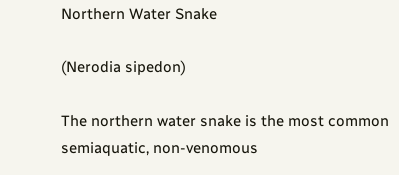Northern Water Snake

(Nerodia sipedon)

The northern water snake is the most common semiaquatic, non-venomous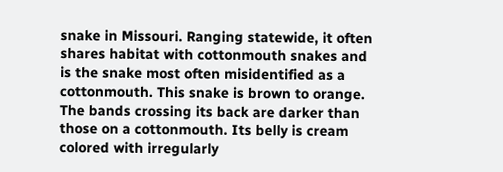snake in Missouri. Ranging statewide, it often shares habitat with cottonmouth snakes and is the snake most often misidentified as a cottonmouth. This snake is brown to orange. The bands crossing its back are darker than those on a cottonmouth. Its belly is cream colored with irregularly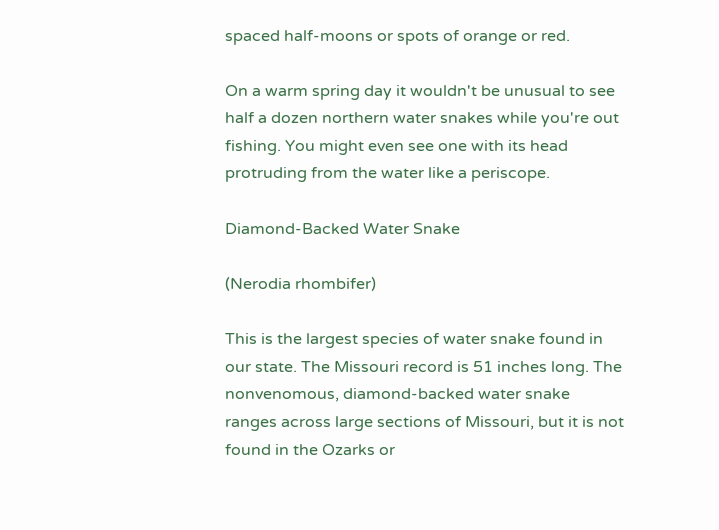spaced half-moons or spots of orange or red.

On a warm spring day it wouldn't be unusual to see half a dozen northern water snakes while you're out fishing. You might even see one with its head protruding from the water like a periscope.

Diamond-Backed Water Snake

(Nerodia rhombifer)

This is the largest species of water snake found in our state. The Missouri record is 51 inches long. The nonvenomous, diamond-backed water snake ranges across large sections of Missouri, but it is not found in the Ozarks or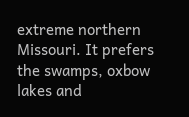extreme northern Missouri. It prefers the swamps, oxbow lakes and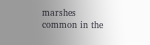marshes common in the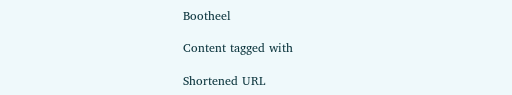Bootheel

Content tagged with

Shortened URL